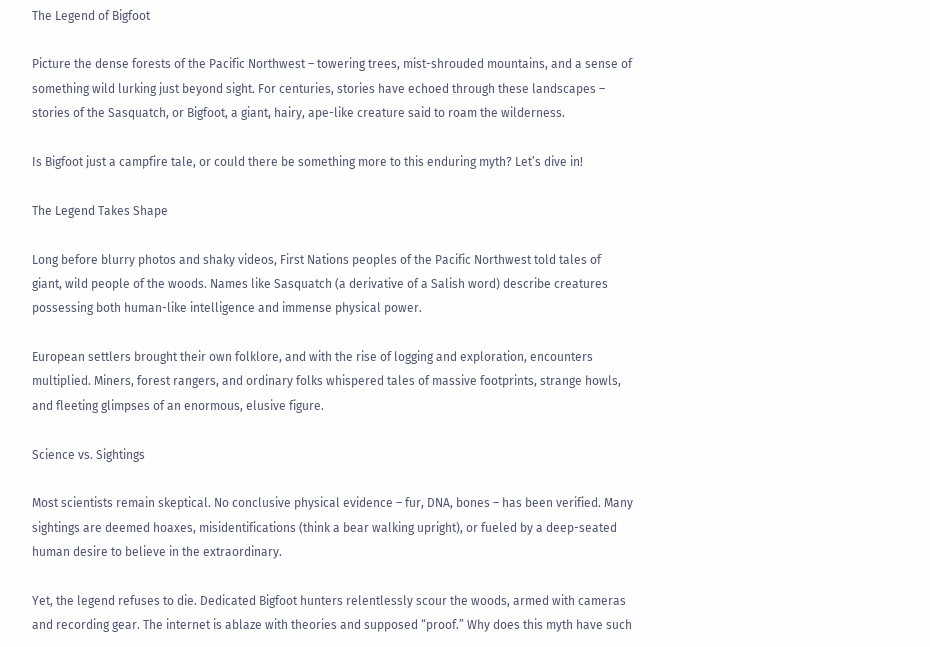The Legend of Bigfoot

Picture the dense forests of the Pacific Northwest – towering trees, mist-shrouded mountains, and a sense of something wild lurking just beyond sight. For centuries, stories have echoed through these landscapes – stories of the Sasquatch, or Bigfoot, a giant, hairy, ape-like creature said to roam the wilderness.

Is Bigfoot just a campfire tale, or could there be something more to this enduring myth? Let’s dive in!

The Legend Takes Shape

Long before blurry photos and shaky videos, First Nations peoples of the Pacific Northwest told tales of giant, wild people of the woods. Names like Sasquatch (a derivative of a Salish word) describe creatures possessing both human-like intelligence and immense physical power.

European settlers brought their own folklore, and with the rise of logging and exploration, encounters multiplied. Miners, forest rangers, and ordinary folks whispered tales of massive footprints, strange howls, and fleeting glimpses of an enormous, elusive figure.

Science vs. Sightings

Most scientists remain skeptical. No conclusive physical evidence – fur, DNA, bones – has been verified. Many sightings are deemed hoaxes, misidentifications (think a bear walking upright), or fueled by a deep-seated human desire to believe in the extraordinary.

Yet, the legend refuses to die. Dedicated Bigfoot hunters relentlessly scour the woods, armed with cameras and recording gear. The internet is ablaze with theories and supposed “proof.” Why does this myth have such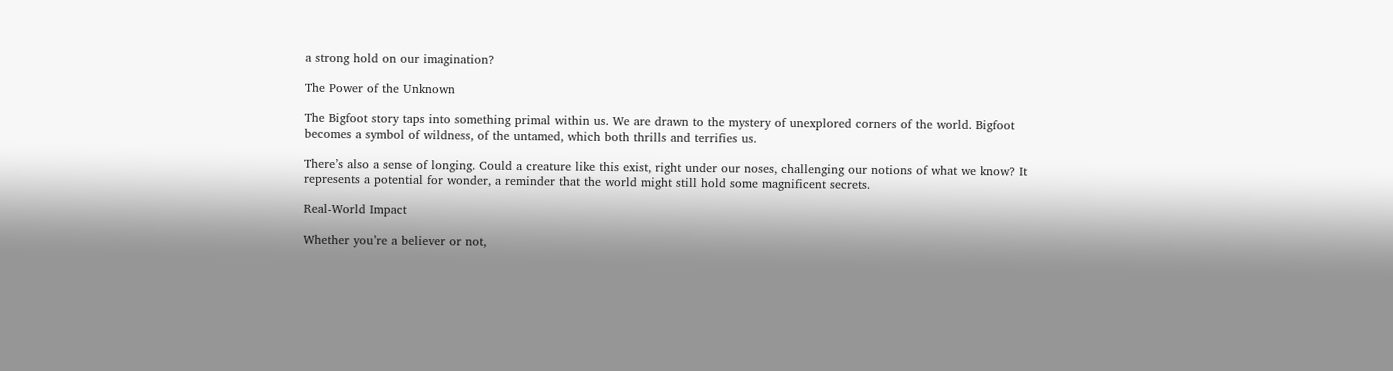a strong hold on our imagination?

The Power of the Unknown

The Bigfoot story taps into something primal within us. We are drawn to the mystery of unexplored corners of the world. Bigfoot becomes a symbol of wildness, of the untamed, which both thrills and terrifies us.

There’s also a sense of longing. Could a creature like this exist, right under our noses, challenging our notions of what we know? It represents a potential for wonder, a reminder that the world might still hold some magnificent secrets.

Real-World Impact

Whether you’re a believer or not,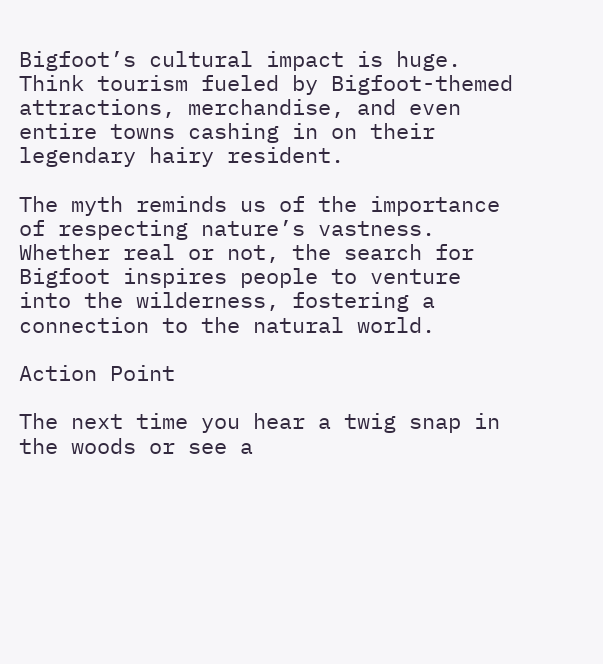Bigfoot’s cultural impact is huge. Think tourism fueled by Bigfoot-themed attractions, merchandise, and even entire towns cashing in on their legendary hairy resident.

The myth reminds us of the importance of respecting nature’s vastness. Whether real or not, the search for Bigfoot inspires people to venture into the wilderness, fostering a connection to the natural world.

Action Point

The next time you hear a twig snap in the woods or see a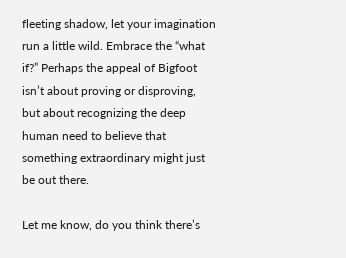fleeting shadow, let your imagination run a little wild. Embrace the “what if?” Perhaps the appeal of Bigfoot isn’t about proving or disproving, but about recognizing the deep human need to believe that something extraordinary might just be out there.

Let me know, do you think there’s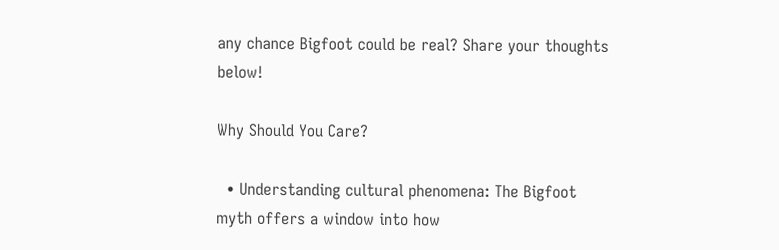any chance Bigfoot could be real? Share your thoughts below!

Why Should You Care?

  • Understanding cultural phenomena: The Bigfoot myth offers a window into how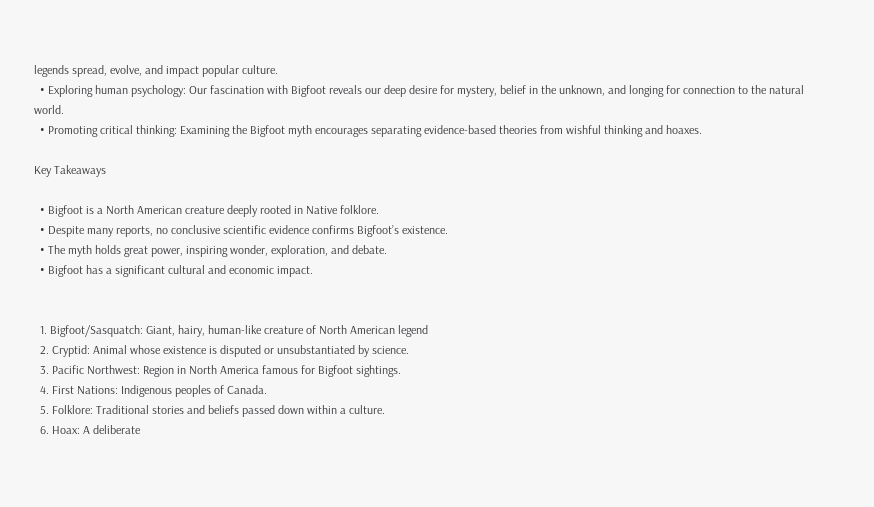legends spread, evolve, and impact popular culture.
  • Exploring human psychology: Our fascination with Bigfoot reveals our deep desire for mystery, belief in the unknown, and longing for connection to the natural world.
  • Promoting critical thinking: Examining the Bigfoot myth encourages separating evidence-based theories from wishful thinking and hoaxes.

Key Takeaways

  • Bigfoot is a North American creature deeply rooted in Native folklore.
  • Despite many reports, no conclusive scientific evidence confirms Bigfoot’s existence.
  • The myth holds great power, inspiring wonder, exploration, and debate.
  • Bigfoot has a significant cultural and economic impact.


  1. Bigfoot/Sasquatch: Giant, hairy, human-like creature of North American legend
  2. Cryptid: Animal whose existence is disputed or unsubstantiated by science.
  3. Pacific Northwest: Region in North America famous for Bigfoot sightings.
  4. First Nations: Indigenous peoples of Canada.
  5. Folklore: Traditional stories and beliefs passed down within a culture.
  6. Hoax: A deliberate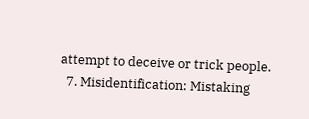attempt to deceive or trick people.
  7. Misidentification: Mistaking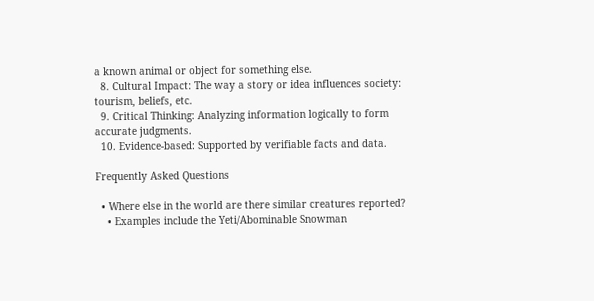a known animal or object for something else.
  8. Cultural Impact: The way a story or idea influences society: tourism, beliefs, etc.
  9. Critical Thinking: Analyzing information logically to form accurate judgments.
  10. Evidence-based: Supported by verifiable facts and data.

Frequently Asked Questions

  • Where else in the world are there similar creatures reported?
    • Examples include the Yeti/Abominable Snowman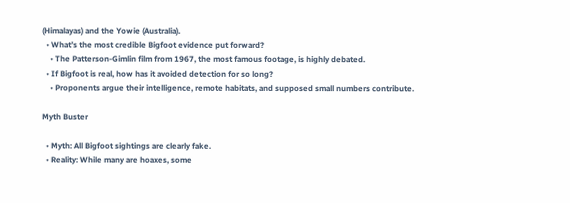(Himalayas) and the Yowie (Australia).
  • What’s the most credible Bigfoot evidence put forward?
    • The Patterson-Gimlin film from 1967, the most famous footage, is highly debated.
  • If Bigfoot is real, how has it avoided detection for so long?
    • Proponents argue their intelligence, remote habitats, and supposed small numbers contribute.

Myth Buster

  • Myth: All Bigfoot sightings are clearly fake.
  • Reality: While many are hoaxes, some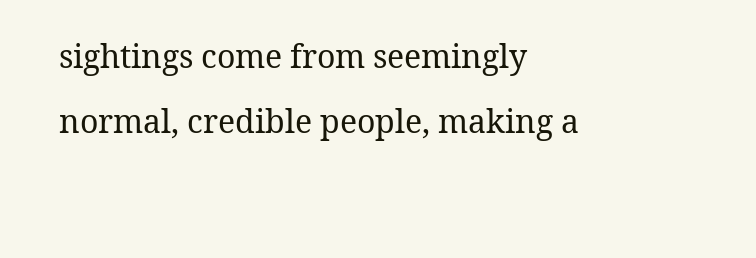sightings come from seemingly normal, credible people, making a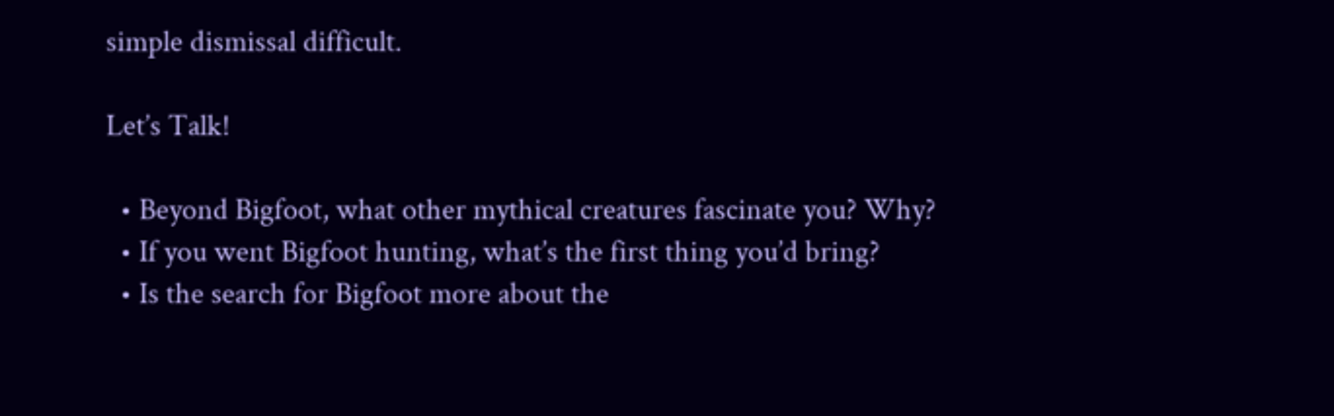simple dismissal difficult.

Let’s Talk!

  • Beyond Bigfoot, what other mythical creatures fascinate you? Why?
  • If you went Bigfoot hunting, what’s the first thing you’d bring?
  • Is the search for Bigfoot more about the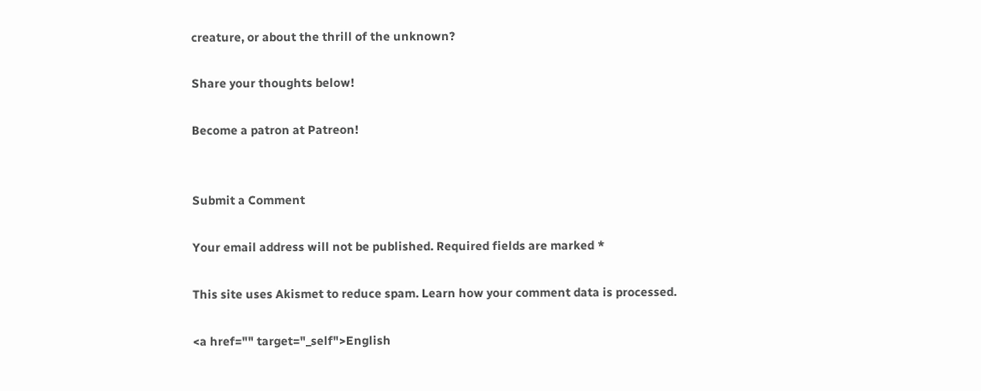creature, or about the thrill of the unknown?

Share your thoughts below!

Become a patron at Patreon!


Submit a Comment

Your email address will not be published. Required fields are marked *

This site uses Akismet to reduce spam. Learn how your comment data is processed.

<a href="" target="_self">English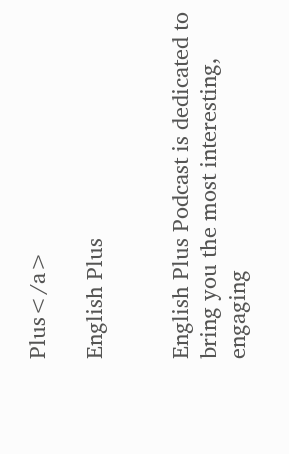Plus</a>

English Plus


English Plus Podcast is dedicated to bring you the most interesting, engaging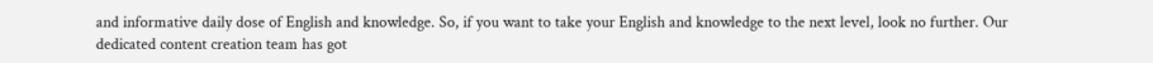and informative daily dose of English and knowledge. So, if you want to take your English and knowledge to the next level, look no further. Our dedicated content creation team has got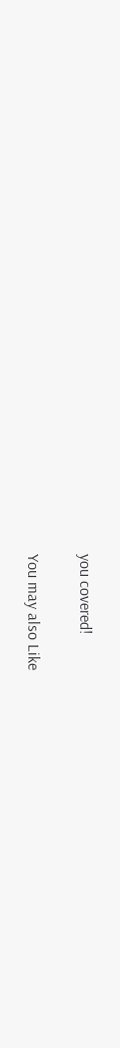you covered!

You may also Like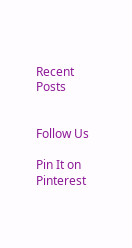Recent Posts


Follow Us

Pin It on Pinterest